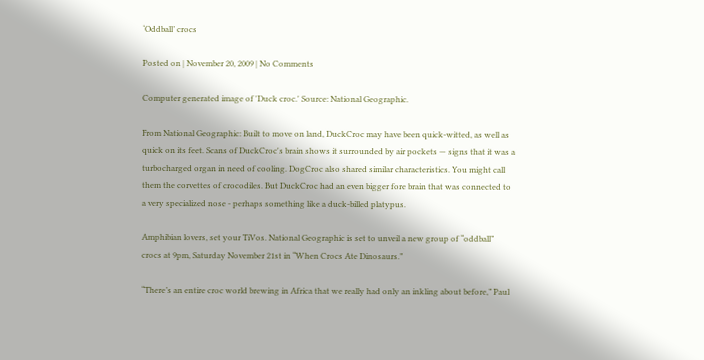‘Oddball’ crocs

Posted on | November 20, 2009 | No Comments

Computer generated image of 'Duck croc.' Source: National Geographic.

From National Geographic: Built to move on land, DuckCroc may have been quick-witted, as well as quick on its feet. Scans of DuckCroc's brain shows it surrounded by air pockets — signs that it was a turbocharged organ in need of cooling. DogCroc also shared similar characteristics. You might call them the corvettes of crocodiles. But DuckCroc had an even bigger fore brain that was connected to a very specialized nose - perhaps something like a duck-billed platypus.

Amphibian lovers, set your TiVos. National Geographic is set to unveil a new group of “oddball” crocs at 9pm, Saturday November 21st in “When Crocs Ate Dinosaurs.”

“There’s an entire croc world brewing in Africa that we really had only an inkling about before,” Paul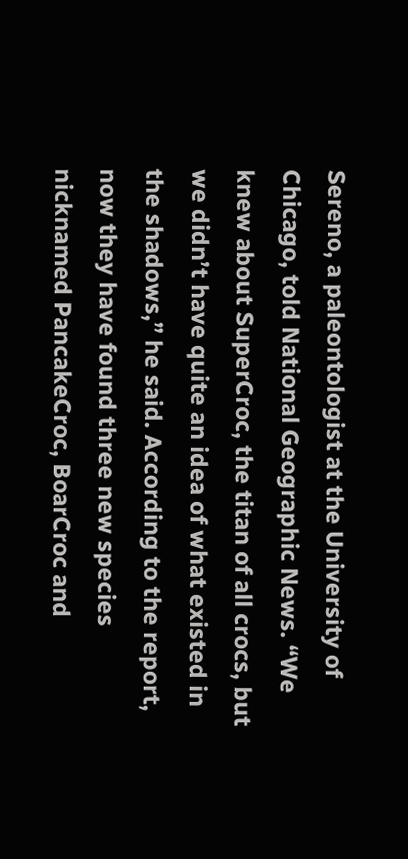Sereno, a paleontologist at the University of Chicago, told National Geographic News. “We knew about SuperCroc, the titan of all crocs, but we didn’t have quite an idea of what existed in the shadows,” he said. According to the report, now they have found three new species nicknamed PancakeCroc, BoarCroc and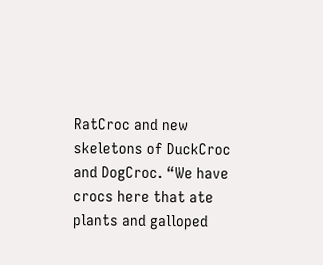RatCroc and new skeletons of DuckCroc and DogCroc. “We have crocs here that ate plants and galloped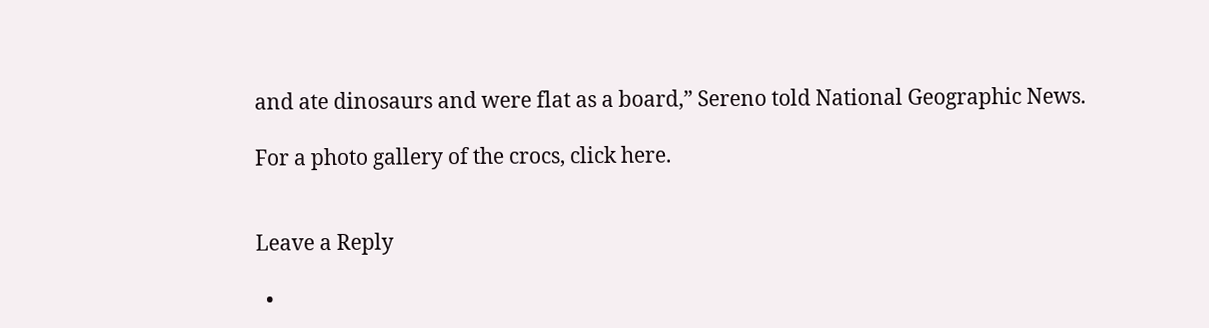and ate dinosaurs and were flat as a board,” Sereno told National Geographic News.

For a photo gallery of the crocs, click here.


Leave a Reply

  •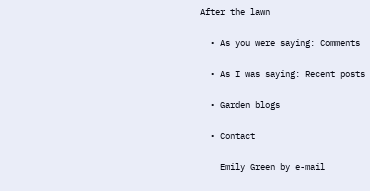After the lawn

  • As you were saying: Comments

  • As I was saying: Recent posts

  • Garden blogs

  • Contact

    Emily Green by e-mail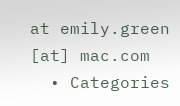at emily.green [at] mac.com
  • Categories